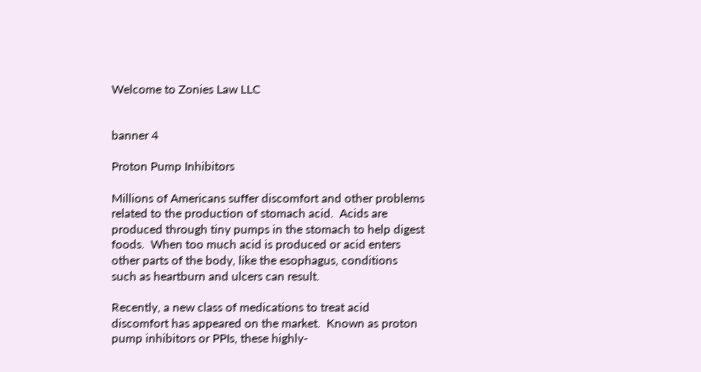Welcome to Zonies Law LLC


banner 4

Proton Pump Inhibitors

Millions of Americans suffer discomfort and other problems related to the production of stomach acid.  Acids are produced through tiny pumps in the stomach to help digest foods.  When too much acid is produced or acid enters other parts of the body, like the esophagus, conditions such as heartburn and ulcers can result.

Recently, a new class of medications to treat acid discomfort has appeared on the market.  Known as proton pump inhibitors or PPIs, these highly-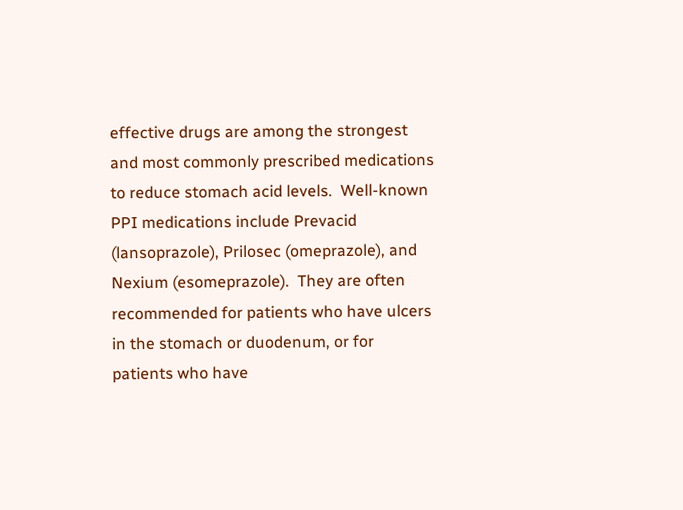effective drugs are among the strongest and most commonly prescribed medications to reduce stomach acid levels.  Well-known PPI medications include Prevacid (lansoprazole), Prilosec (omeprazole), and Nexium (esomeprazole).  They are often recommended for patients who have ulcers in the stomach or duodenum, or for patients who have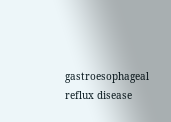gastroesophageal reflux disease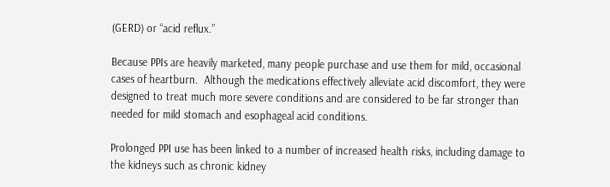(GERD) or “acid reflux.”

Because PPIs are heavily marketed, many people purchase and use them for mild, occasional cases of heartburn.  Although the medications effectively alleviate acid discomfort, they were designed to treat much more severe conditions and are considered to be far stronger than needed for mild stomach and esophageal acid conditions.

Prolonged PPI use has been linked to a number of increased health risks, including damage to the kidneys such as chronic kidney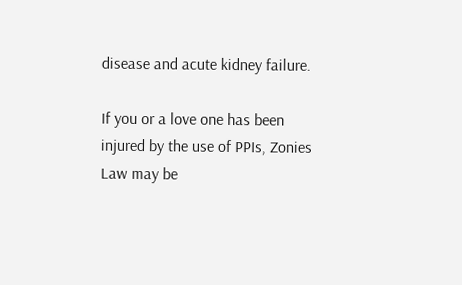disease and acute kidney failure.

If you or a love one has been injured by the use of PPIs, Zonies Law may be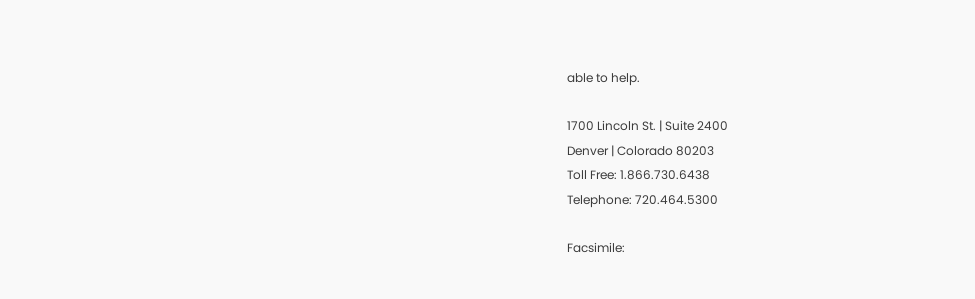able to help.

1700 Lincoln St. | Suite 2400
Denver | Colorado 80203
Toll Free: 1.866.730.6438
Telephone: 720.464.5300

Facsimile: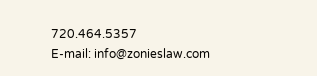720.464.5357
E-mail: info@zonieslaw.com